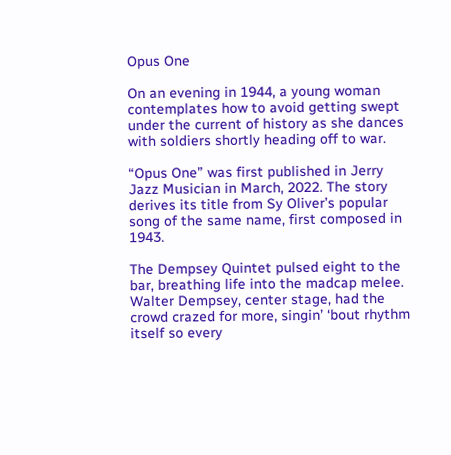Opus One

On an evening in 1944, a young woman contemplates how to avoid getting swept under the current of history as she dances with soldiers shortly heading off to war.

“Opus One” was first published in Jerry Jazz Musician in March, 2022. The story derives its title from Sy Oliver’s popular song of the same name, first composed in 1943.

The Dempsey Quintet pulsed eight to the bar, breathing life into the madcap melee. Walter Dempsey, center stage, had the crowd crazed for more, singin’ ‘bout rhythm itself so every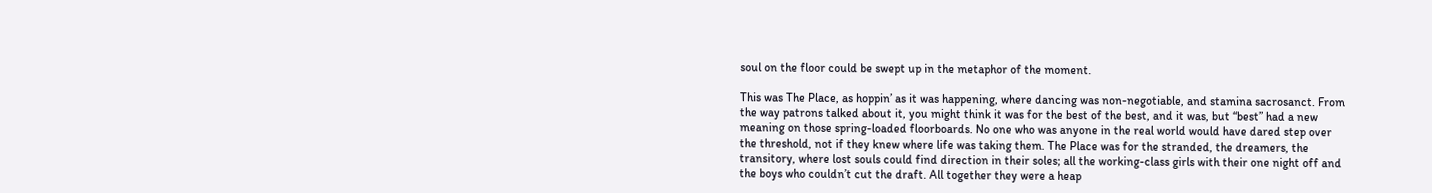soul on the floor could be swept up in the metaphor of the moment.

This was The Place, as hoppin’ as it was happening, where dancing was non-negotiable, and stamina sacrosanct. From the way patrons talked about it, you might think it was for the best of the best, and it was, but “best” had a new meaning on those spring-loaded floorboards. No one who was anyone in the real world would have dared step over the threshold, not if they knew where life was taking them. The Place was for the stranded, the dreamers, the transitory, where lost souls could find direction in their soles; all the working-class girls with their one night off and the boys who couldn’t cut the draft. All together they were a heap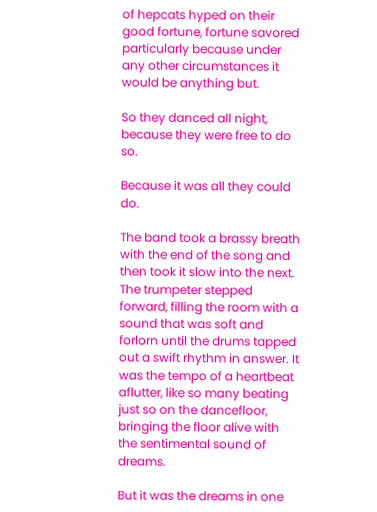of hepcats hyped on their good fortune, fortune savored particularly because under any other circumstances it would be anything but.

So they danced all night, because they were free to do so.

Because it was all they could do.

The band took a brassy breath with the end of the song and then took it slow into the next. The trumpeter stepped forward, filling the room with a sound that was soft and forlorn until the drums tapped out a swift rhythm in answer. It was the tempo of a heartbeat aflutter, like so many beating just so on the dancefloor, bringing the floor alive with the sentimental sound of dreams.

But it was the dreams in one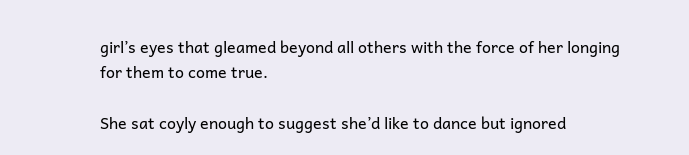girl’s eyes that gleamed beyond all others with the force of her longing for them to come true.

She sat coyly enough to suggest she’d like to dance but ignored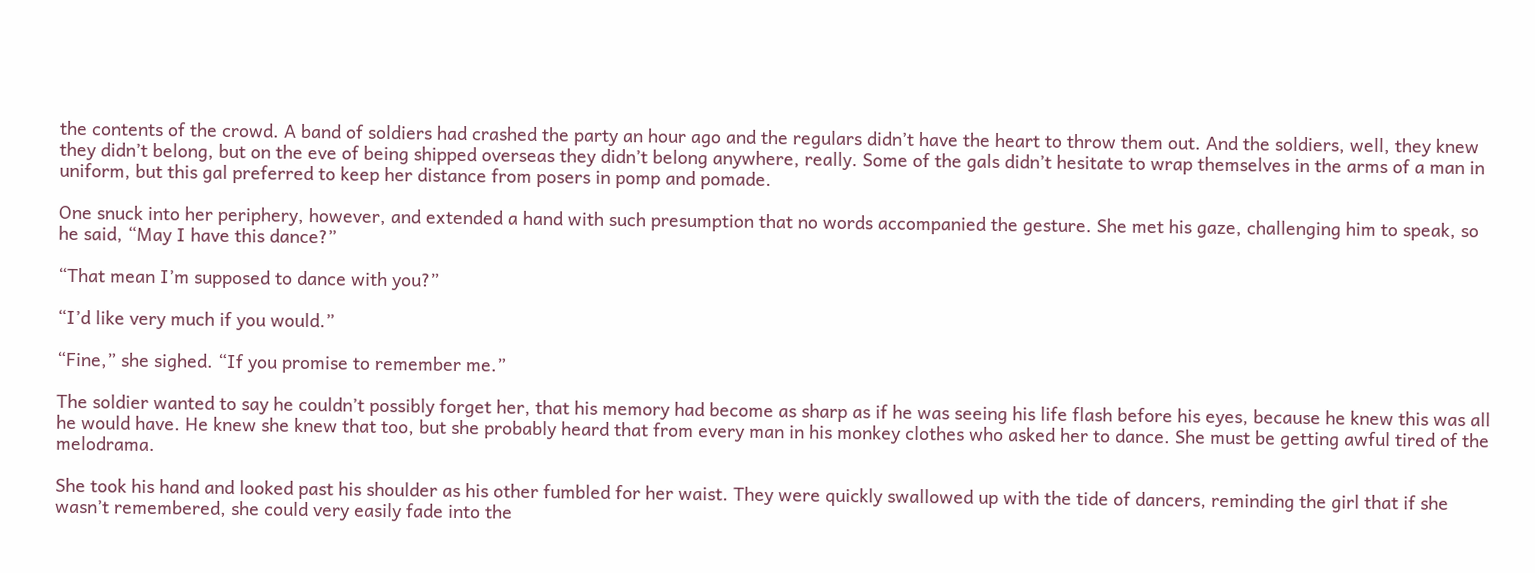the contents of the crowd. A band of soldiers had crashed the party an hour ago and the regulars didn’t have the heart to throw them out. And the soldiers, well, they knew they didn’t belong, but on the eve of being shipped overseas they didn’t belong anywhere, really. Some of the gals didn’t hesitate to wrap themselves in the arms of a man in uniform, but this gal preferred to keep her distance from posers in pomp and pomade.

One snuck into her periphery, however, and extended a hand with such presumption that no words accompanied the gesture. She met his gaze, challenging him to speak, so he said, “May I have this dance?”

“That mean I’m supposed to dance with you?”

“I’d like very much if you would.”

“Fine,” she sighed. “If you promise to remember me.”

The soldier wanted to say he couldn’t possibly forget her, that his memory had become as sharp as if he was seeing his life flash before his eyes, because he knew this was all he would have. He knew she knew that too, but she probably heard that from every man in his monkey clothes who asked her to dance. She must be getting awful tired of the melodrama.

She took his hand and looked past his shoulder as his other fumbled for her waist. They were quickly swallowed up with the tide of dancers, reminding the girl that if she wasn’t remembered, she could very easily fade into the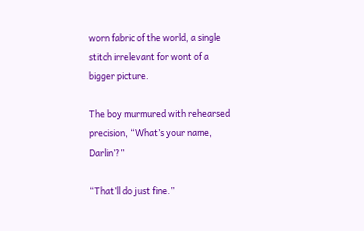worn fabric of the world, a single stitch irrelevant for wont of a bigger picture.

The boy murmured with rehearsed precision, “What’s your name, Darlin’?”

“That’ll do just fine.”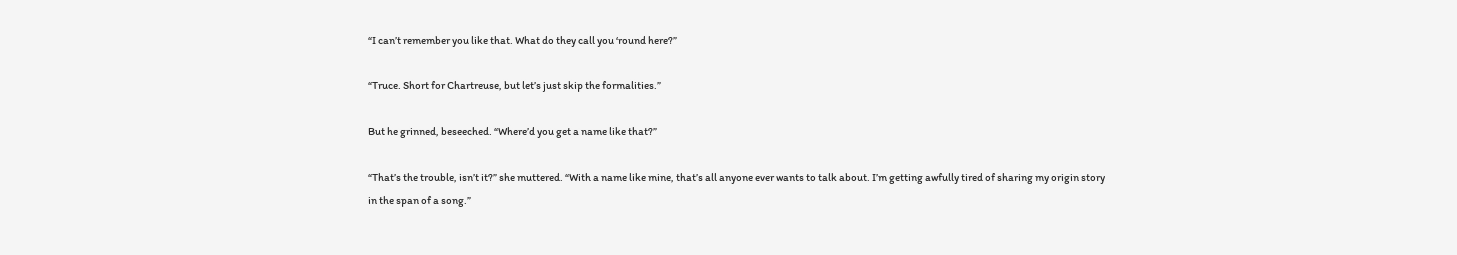“I can’t remember you like that. What do they call you ‘round here?”

“Truce. Short for Chartreuse, but let’s just skip the formalities.”

But he grinned, beseeched. “Where’d you get a name like that?”

“That’s the trouble, isn’t it?” she muttered. “With a name like mine, that’s all anyone ever wants to talk about. I’m getting awfully tired of sharing my origin story in the span of a song.”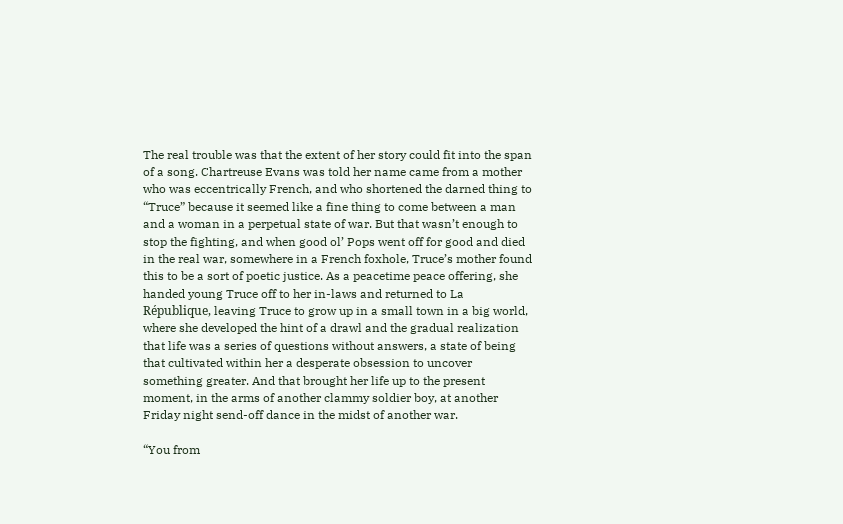The real trouble was that the extent of her story could fit into the span of a song. Chartreuse Evans was told her name came from a mother who was eccentrically French, and who shortened the darned thing to “Truce” because it seemed like a fine thing to come between a man and a woman in a perpetual state of war. But that wasn’t enough to stop the fighting, and when good ol’ Pops went off for good and died in the real war, somewhere in a French foxhole, Truce’s mother found this to be a sort of poetic justice. As a peacetime peace offering, she handed young Truce off to her in-laws and returned to La République, leaving Truce to grow up in a small town in a big world, where she developed the hint of a drawl and the gradual realization that life was a series of questions without answers, a state of being that cultivated within her a desperate obsession to uncover something greater. And that brought her life up to the present moment, in the arms of another clammy soldier boy, at another Friday night send-off dance in the midst of another war.

“You from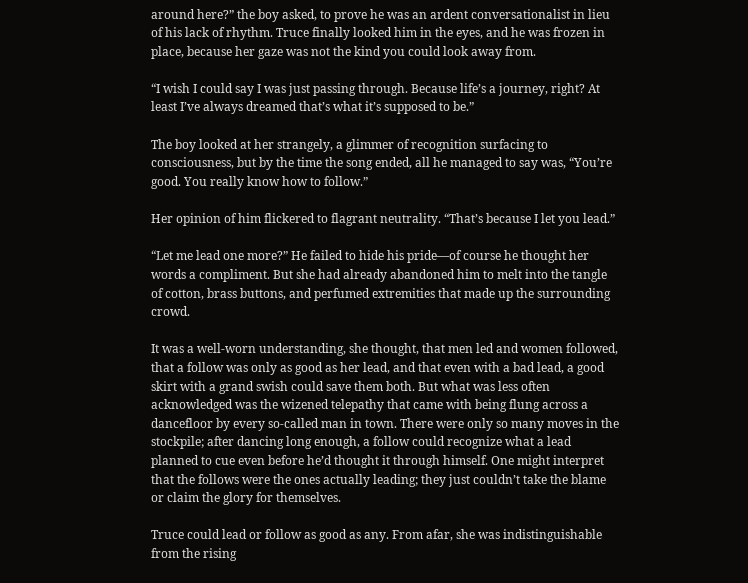around here?” the boy asked, to prove he was an ardent conversationalist in lieu of his lack of rhythm. Truce finally looked him in the eyes, and he was frozen in place, because her gaze was not the kind you could look away from.

“I wish I could say I was just passing through. Because life’s a journey, right? At least I’ve always dreamed that’s what it’s supposed to be.”

The boy looked at her strangely, a glimmer of recognition surfacing to consciousness, but by the time the song ended, all he managed to say was, “You’re good. You really know how to follow.”

Her opinion of him flickered to flagrant neutrality. “That’s because I let you lead.”

“Let me lead one more?” He failed to hide his pride—of course he thought her words a compliment. But she had already abandoned him to melt into the tangle of cotton, brass buttons, and perfumed extremities that made up the surrounding crowd.

It was a well-worn understanding, she thought, that men led and women followed, that a follow was only as good as her lead, and that even with a bad lead, a good skirt with a grand swish could save them both. But what was less often acknowledged was the wizened telepathy that came with being flung across a dancefloor by every so-called man in town. There were only so many moves in the stockpile; after dancing long enough, a follow could recognize what a lead planned to cue even before he’d thought it through himself. One might interpret that the follows were the ones actually leading; they just couldn’t take the blame or claim the glory for themselves.

Truce could lead or follow as good as any. From afar, she was indistinguishable from the rising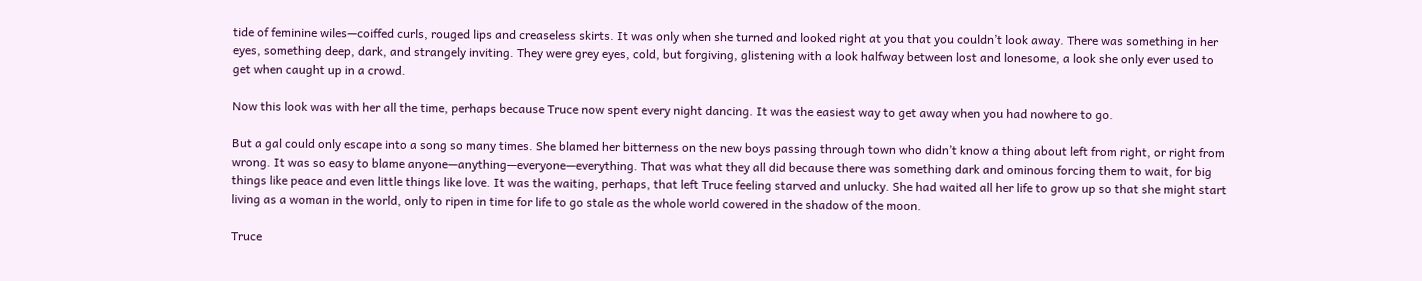tide of feminine wiles—coiffed curls, rouged lips and creaseless skirts. It was only when she turned and looked right at you that you couldn’t look away. There was something in her eyes, something deep, dark, and strangely inviting. They were grey eyes, cold, but forgiving, glistening with a look halfway between lost and lonesome, a look she only ever used to get when caught up in a crowd.

Now this look was with her all the time, perhaps because Truce now spent every night dancing. It was the easiest way to get away when you had nowhere to go.

But a gal could only escape into a song so many times. She blamed her bitterness on the new boys passing through town who didn’t know a thing about left from right, or right from wrong. It was so easy to blame anyone—anything—everyone—everything. That was what they all did because there was something dark and ominous forcing them to wait, for big things like peace and even little things like love. It was the waiting, perhaps, that left Truce feeling starved and unlucky. She had waited all her life to grow up so that she might start living as a woman in the world, only to ripen in time for life to go stale as the whole world cowered in the shadow of the moon.

Truce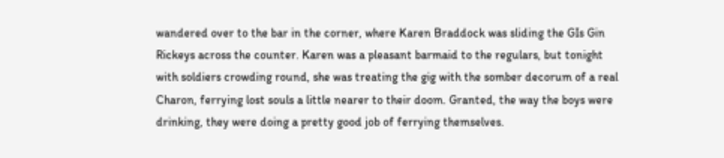wandered over to the bar in the corner, where Karen Braddock was sliding the GIs Gin Rickeys across the counter. Karen was a pleasant barmaid to the regulars, but tonight with soldiers crowding round, she was treating the gig with the somber decorum of a real Charon, ferrying lost souls a little nearer to their doom. Granted, the way the boys were drinking, they were doing a pretty good job of ferrying themselves.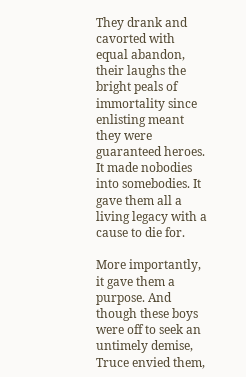They drank and cavorted with equal abandon, their laughs the bright peals of immortality since enlisting meant they were guaranteed heroes. It made nobodies into somebodies. It gave them all a living legacy with a cause to die for.

More importantly, it gave them a purpose. And though these boys were off to seek an untimely demise, Truce envied them,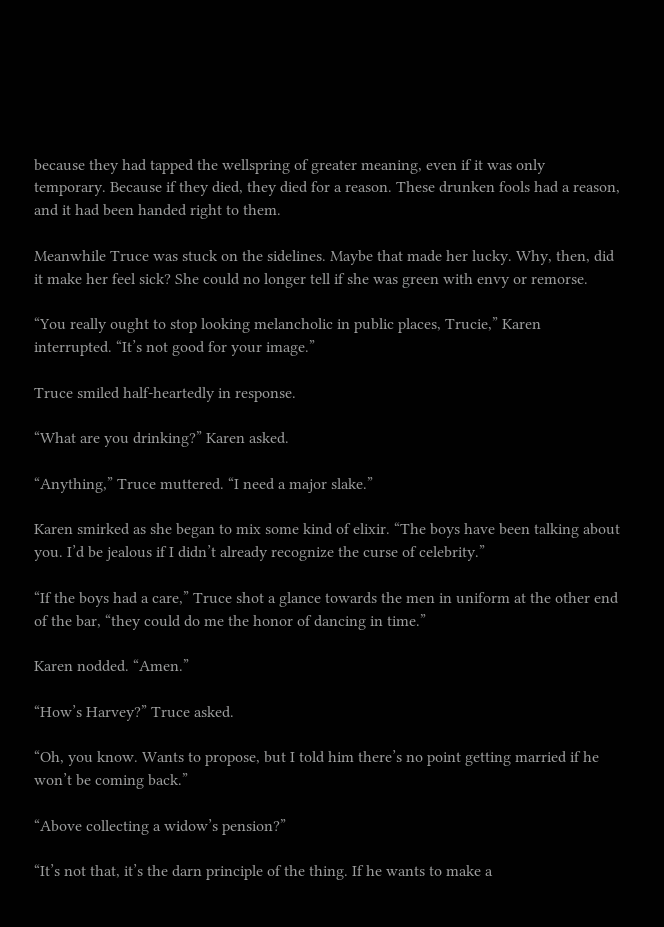because they had tapped the wellspring of greater meaning, even if it was only temporary. Because if they died, they died for a reason. These drunken fools had a reason, and it had been handed right to them.

Meanwhile Truce was stuck on the sidelines. Maybe that made her lucky. Why, then, did it make her feel sick? She could no longer tell if she was green with envy or remorse.

“You really ought to stop looking melancholic in public places, Trucie,” Karen interrupted. “It’s not good for your image.”

Truce smiled half-heartedly in response.

“What are you drinking?” Karen asked.

“Anything,” Truce muttered. “I need a major slake.”

Karen smirked as she began to mix some kind of elixir. “The boys have been talking about you. I’d be jealous if I didn’t already recognize the curse of celebrity.”

“If the boys had a care,” Truce shot a glance towards the men in uniform at the other end of the bar, “they could do me the honor of dancing in time.”

Karen nodded. “Amen.”

“How’s Harvey?” Truce asked.

“Oh, you know. Wants to propose, but I told him there’s no point getting married if he won’t be coming back.”

“Above collecting a widow’s pension?”

“It’s not that, it’s the darn principle of the thing. If he wants to make a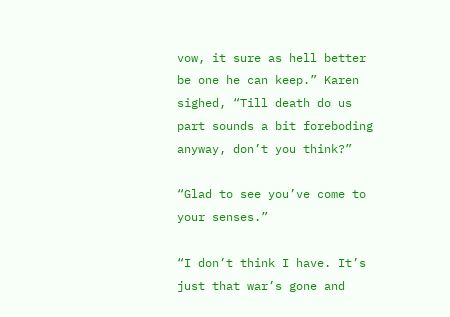vow, it sure as hell better be one he can keep.” Karen sighed, “Till death do us part sounds a bit foreboding anyway, don’t you think?”

“Glad to see you’ve come to your senses.”

“I don’t think I have. It’s just that war’s gone and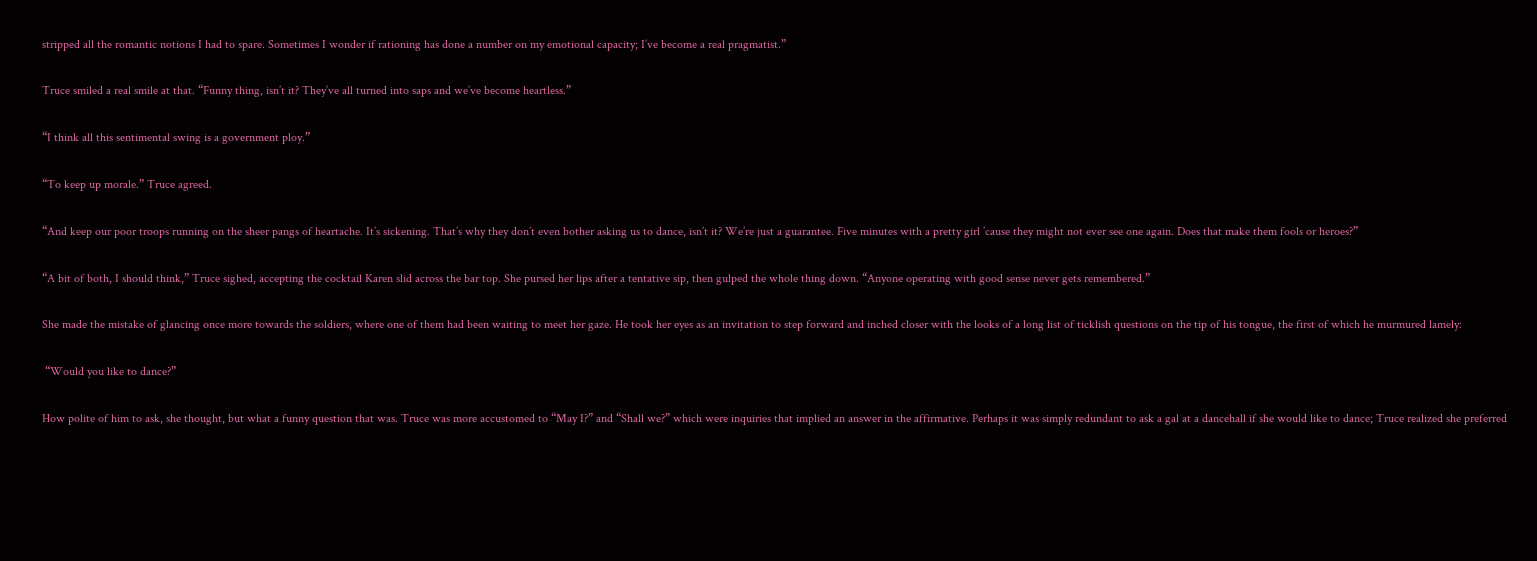stripped all the romantic notions I had to spare. Sometimes I wonder if rationing has done a number on my emotional capacity; I’ve become a real pragmatist.”

Truce smiled a real smile at that. “Funny thing, isn’t it? They’ve all turned into saps and we’ve become heartless.”

“I think all this sentimental swing is a government ploy.”

“To keep up morale.” Truce agreed.

“And keep our poor troops running on the sheer pangs of heartache. It’s sickening. That’s why they don’t even bother asking us to dance, isn’t it? We’re just a guarantee. Five minutes with a pretty girl ’cause they might not ever see one again. Does that make them fools or heroes?”

“A bit of both, I should think,” Truce sighed, accepting the cocktail Karen slid across the bar top. She pursed her lips after a tentative sip, then gulped the whole thing down. “Anyone operating with good sense never gets remembered.”

She made the mistake of glancing once more towards the soldiers, where one of them had been waiting to meet her gaze. He took her eyes as an invitation to step forward and inched closer with the looks of a long list of ticklish questions on the tip of his tongue, the first of which he murmured lamely:

 “Would you like to dance?”

How polite of him to ask, she thought, but what a funny question that was. Truce was more accustomed to “May I?” and “Shall we?” which were inquiries that implied an answer in the affirmative. Perhaps it was simply redundant to ask a gal at a dancehall if she would like to dance; Truce realized she preferred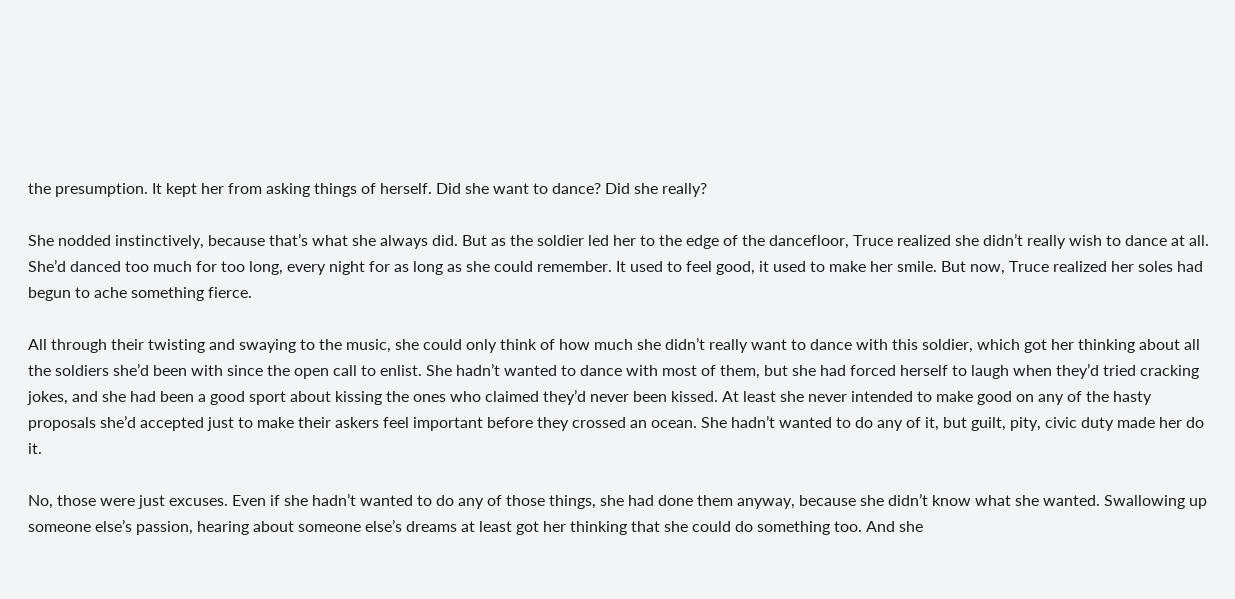the presumption. It kept her from asking things of herself. Did she want to dance? Did she really?

She nodded instinctively, because that’s what she always did. But as the soldier led her to the edge of the dancefloor, Truce realized she didn’t really wish to dance at all. She’d danced too much for too long, every night for as long as she could remember. It used to feel good, it used to make her smile. But now, Truce realized her soles had begun to ache something fierce.

All through their twisting and swaying to the music, she could only think of how much she didn’t really want to dance with this soldier, which got her thinking about all the soldiers she’d been with since the open call to enlist. She hadn’t wanted to dance with most of them, but she had forced herself to laugh when they’d tried cracking jokes, and she had been a good sport about kissing the ones who claimed they’d never been kissed. At least she never intended to make good on any of the hasty proposals she’d accepted just to make their askers feel important before they crossed an ocean. She hadn’t wanted to do any of it, but guilt, pity, civic duty made her do it.

No, those were just excuses. Even if she hadn’t wanted to do any of those things, she had done them anyway, because she didn’t know what she wanted. Swallowing up someone else’s passion, hearing about someone else’s dreams at least got her thinking that she could do something too. And she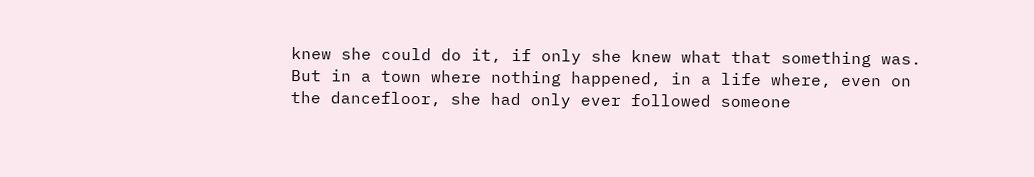knew she could do it, if only she knew what that something was. But in a town where nothing happened, in a life where, even on the dancefloor, she had only ever followed someone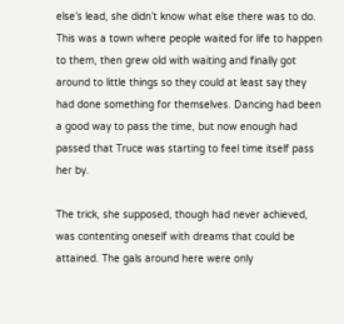else’s lead, she didn’t know what else there was to do. This was a town where people waited for life to happen to them, then grew old with waiting and finally got around to little things so they could at least say they had done something for themselves. Dancing had been a good way to pass the time, but now enough had passed that Truce was starting to feel time itself pass her by.

The trick, she supposed, though had never achieved, was contenting oneself with dreams that could be attained. The gals around here were only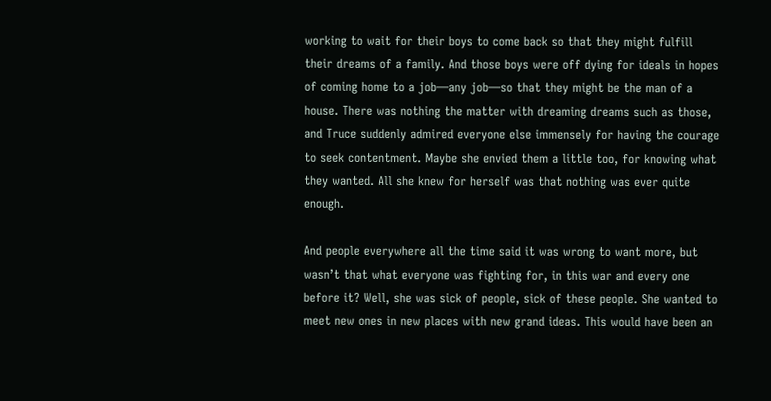working to wait for their boys to come back so that they might fulfill their dreams of a family. And those boys were off dying for ideals in hopes of coming home to a job—any job—so that they might be the man of a house. There was nothing the matter with dreaming dreams such as those, and Truce suddenly admired everyone else immensely for having the courage to seek contentment. Maybe she envied them a little too, for knowing what they wanted. All she knew for herself was that nothing was ever quite enough.

And people everywhere all the time said it was wrong to want more, but wasn’t that what everyone was fighting for, in this war and every one before it? Well, she was sick of people, sick of these people. She wanted to meet new ones in new places with new grand ideas. This would have been an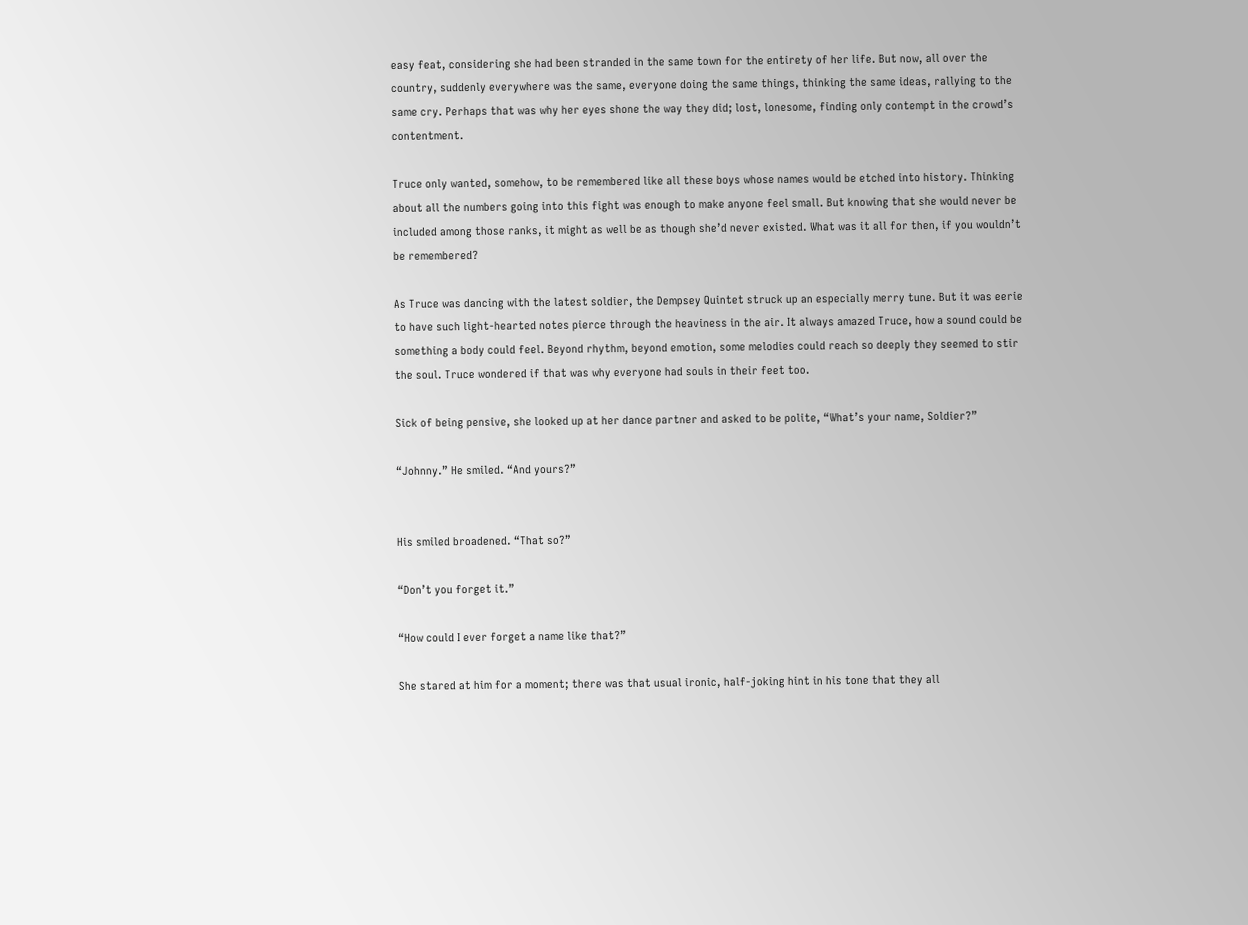easy feat, considering she had been stranded in the same town for the entirety of her life. But now, all over the country, suddenly everywhere was the same, everyone doing the same things, thinking the same ideas, rallying to the same cry. Perhaps that was why her eyes shone the way they did; lost, lonesome, finding only contempt in the crowd’s contentment.

Truce only wanted, somehow, to be remembered like all these boys whose names would be etched into history. Thinking about all the numbers going into this fight was enough to make anyone feel small. But knowing that she would never be included among those ranks, it might as well be as though she’d never existed. What was it all for then, if you wouldn’t be remembered?

As Truce was dancing with the latest soldier, the Dempsey Quintet struck up an especially merry tune. But it was eerie to have such light-hearted notes pierce through the heaviness in the air. It always amazed Truce, how a sound could be something a body could feel. Beyond rhythm, beyond emotion, some melodies could reach so deeply they seemed to stir the soul. Truce wondered if that was why everyone had souls in their feet too.

Sick of being pensive, she looked up at her dance partner and asked to be polite, “What’s your name, Soldier?”

“Johnny.” He smiled. “And yours?”


His smiled broadened. “That so?”

“Don’t you forget it.”

“How could I ever forget a name like that?”

She stared at him for a moment; there was that usual ironic, half-joking hint in his tone that they all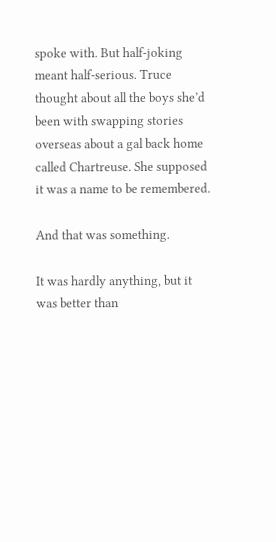spoke with. But half-joking meant half-serious. Truce thought about all the boys she’d been with swapping stories overseas about a gal back home called Chartreuse. She supposed it was a name to be remembered.

And that was something.

It was hardly anything, but it was better than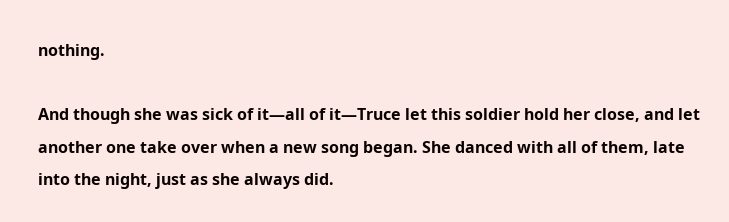nothing.

And though she was sick of it—all of it—Truce let this soldier hold her close, and let another one take over when a new song began. She danced with all of them, late into the night, just as she always did.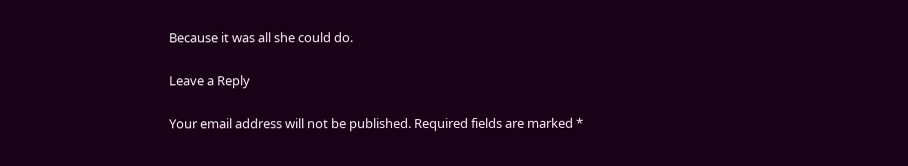Because it was all she could do.

Leave a Reply

Your email address will not be published. Required fields are marked *